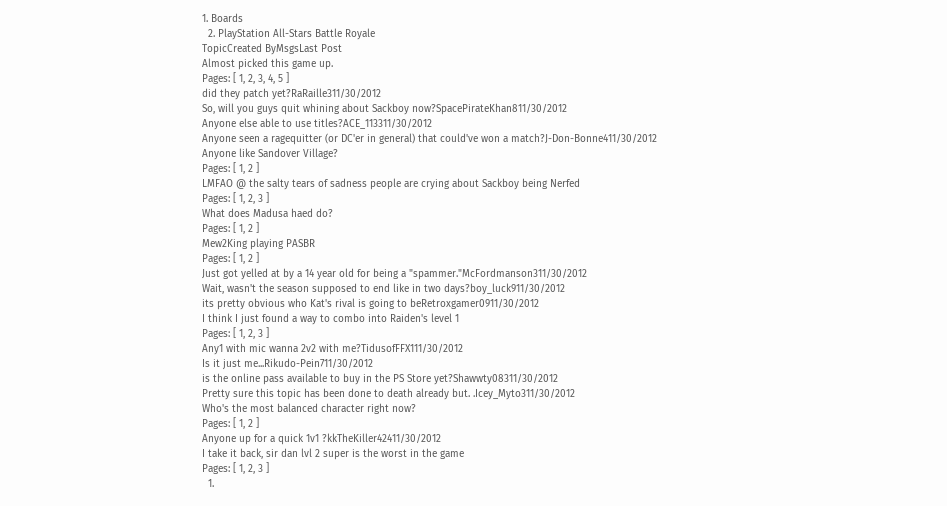1. Boards
  2. PlayStation All-Stars Battle Royale
TopicCreated ByMsgsLast Post
Almost picked this game up.
Pages: [ 1, 2, 3, 4, 5 ]
did they patch yet?RaRaille311/30/2012
So, will you guys quit whining about Sackboy now?SpacePirateKhan811/30/2012
Anyone else able to use titles?ACE_113311/30/2012
Anyone seen a ragequitter (or DC'er in general) that could've won a match?J-Don-Bonne411/30/2012
Anyone like Sandover Village?
Pages: [ 1, 2 ]
LMFAO @ the salty tears of sadness people are crying about Sackboy being Nerfed
Pages: [ 1, 2, 3 ]
What does Madusa haed do?
Pages: [ 1, 2 ]
Mew2King playing PASBR
Pages: [ 1, 2 ]
Just got yelled at by a 14 year old for being a "spammer."McFordmanson311/30/2012
Wait, wasn't the season supposed to end like in two days?boy_luck911/30/2012
its pretty obvious who Kat's rival is going to beRetroxgamer0911/30/2012
I think I just found a way to combo into Raiden's level 1
Pages: [ 1, 2, 3 ]
Any1 with mic wanna 2v2 with me?TidusofFFX111/30/2012
Is it just me...Rikudo-Pein711/30/2012
is the online pass available to buy in the PS Store yet?Shawwty08311/30/2012
Pretty sure this topic has been done to death already but. .Icey_Myto311/30/2012
Who's the most balanced character right now?
Pages: [ 1, 2 ]
Anyone up for a quick 1v1 ?kkTheKiller42411/30/2012
I take it back, sir dan lvl 2 super is the worst in the game
Pages: [ 1, 2, 3 ]
  1.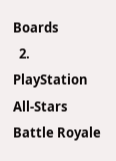Boards
  2. PlayStation All-Stars Battle Royale